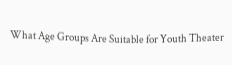What Age Groups Are Suitable for Youth Theater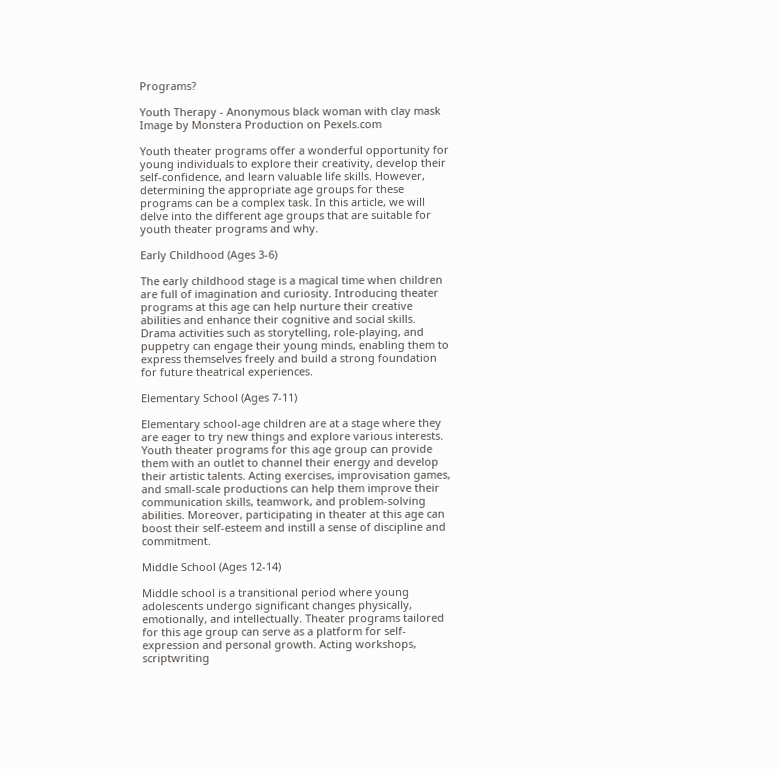Programs?

Youth Therapy - Anonymous black woman with clay mask
Image by Monstera Production on Pexels.com

Youth theater programs offer a wonderful opportunity for young individuals to explore their creativity, develop their self-confidence, and learn valuable life skills. However, determining the appropriate age groups for these programs can be a complex task. In this article, we will delve into the different age groups that are suitable for youth theater programs and why.

Early Childhood (Ages 3-6)

The early childhood stage is a magical time when children are full of imagination and curiosity. Introducing theater programs at this age can help nurture their creative abilities and enhance their cognitive and social skills. Drama activities such as storytelling, role-playing, and puppetry can engage their young minds, enabling them to express themselves freely and build a strong foundation for future theatrical experiences.

Elementary School (Ages 7-11)

Elementary school-age children are at a stage where they are eager to try new things and explore various interests. Youth theater programs for this age group can provide them with an outlet to channel their energy and develop their artistic talents. Acting exercises, improvisation games, and small-scale productions can help them improve their communication skills, teamwork, and problem-solving abilities. Moreover, participating in theater at this age can boost their self-esteem and instill a sense of discipline and commitment.

Middle School (Ages 12-14)

Middle school is a transitional period where young adolescents undergo significant changes physically, emotionally, and intellectually. Theater programs tailored for this age group can serve as a platform for self-expression and personal growth. Acting workshops, scriptwriting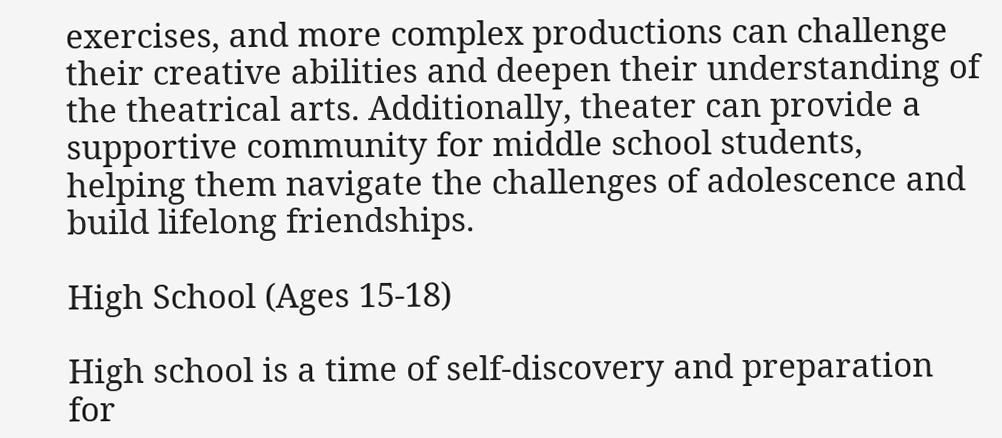exercises, and more complex productions can challenge their creative abilities and deepen their understanding of the theatrical arts. Additionally, theater can provide a supportive community for middle school students, helping them navigate the challenges of adolescence and build lifelong friendships.

High School (Ages 15-18)

High school is a time of self-discovery and preparation for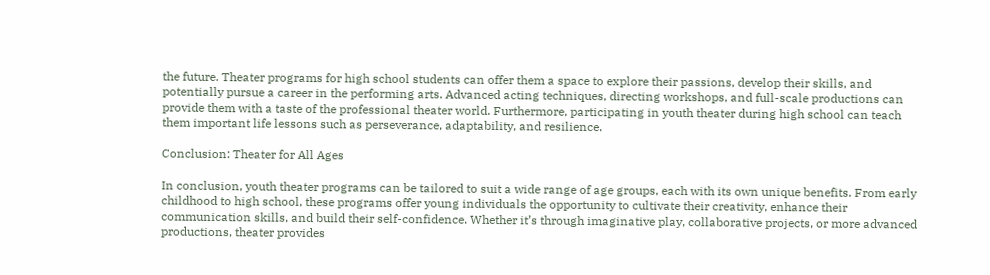the future. Theater programs for high school students can offer them a space to explore their passions, develop their skills, and potentially pursue a career in the performing arts. Advanced acting techniques, directing workshops, and full-scale productions can provide them with a taste of the professional theater world. Furthermore, participating in youth theater during high school can teach them important life lessons such as perseverance, adaptability, and resilience.

Conclusion: Theater for All Ages

In conclusion, youth theater programs can be tailored to suit a wide range of age groups, each with its own unique benefits. From early childhood to high school, these programs offer young individuals the opportunity to cultivate their creativity, enhance their communication skills, and build their self-confidence. Whether it’s through imaginative play, collaborative projects, or more advanced productions, theater provides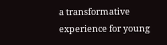a transformative experience for young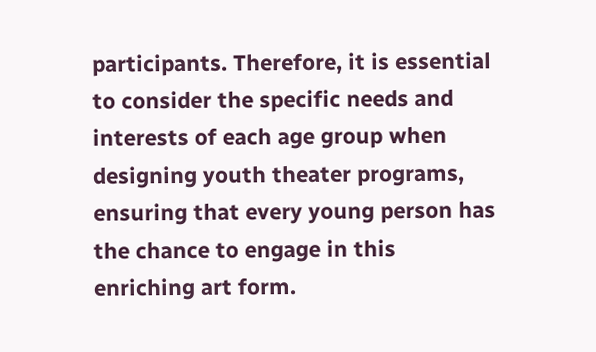participants. Therefore, it is essential to consider the specific needs and interests of each age group when designing youth theater programs, ensuring that every young person has the chance to engage in this enriching art form.